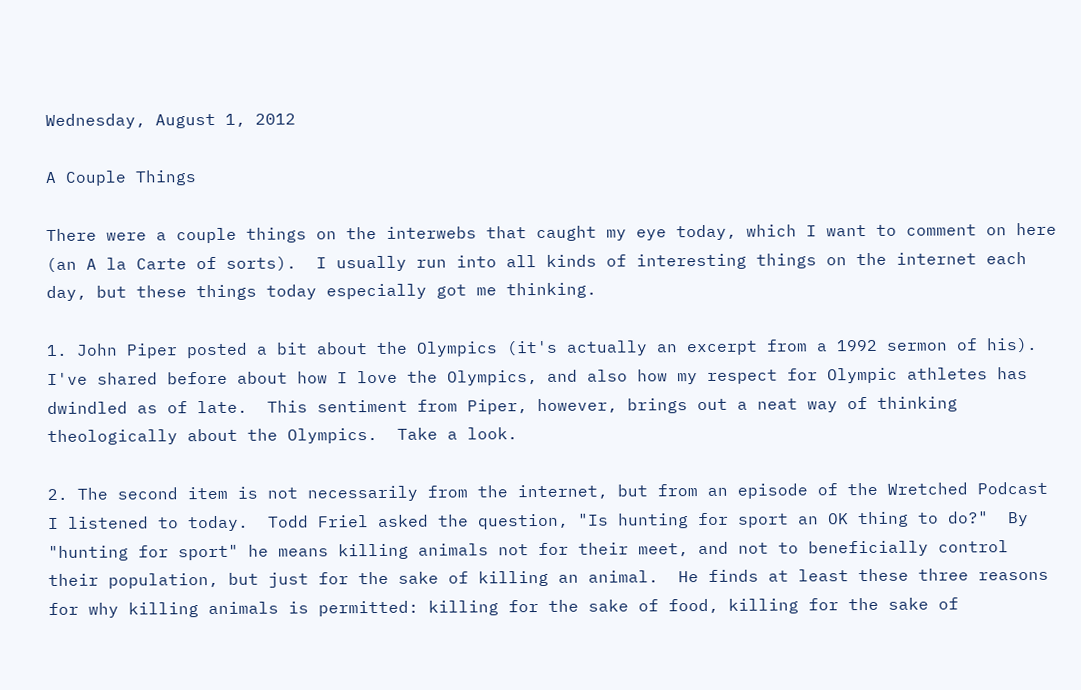Wednesday, August 1, 2012

A Couple Things

There were a couple things on the interwebs that caught my eye today, which I want to comment on here (an A la Carte of sorts).  I usually run into all kinds of interesting things on the internet each day, but these things today especially got me thinking.

1. John Piper posted a bit about the Olympics (it's actually an excerpt from a 1992 sermon of his).  I've shared before about how I love the Olympics, and also how my respect for Olympic athletes has dwindled as of late.  This sentiment from Piper, however, brings out a neat way of thinking theologically about the Olympics.  Take a look.

2. The second item is not necessarily from the internet, but from an episode of the Wretched Podcast I listened to today.  Todd Friel asked the question, "Is hunting for sport an OK thing to do?"  By "hunting for sport" he means killing animals not for their meet, and not to beneficially control their population, but just for the sake of killing an animal.  He finds at least these three reasons for why killing animals is permitted: killing for the sake of food, killing for the sake of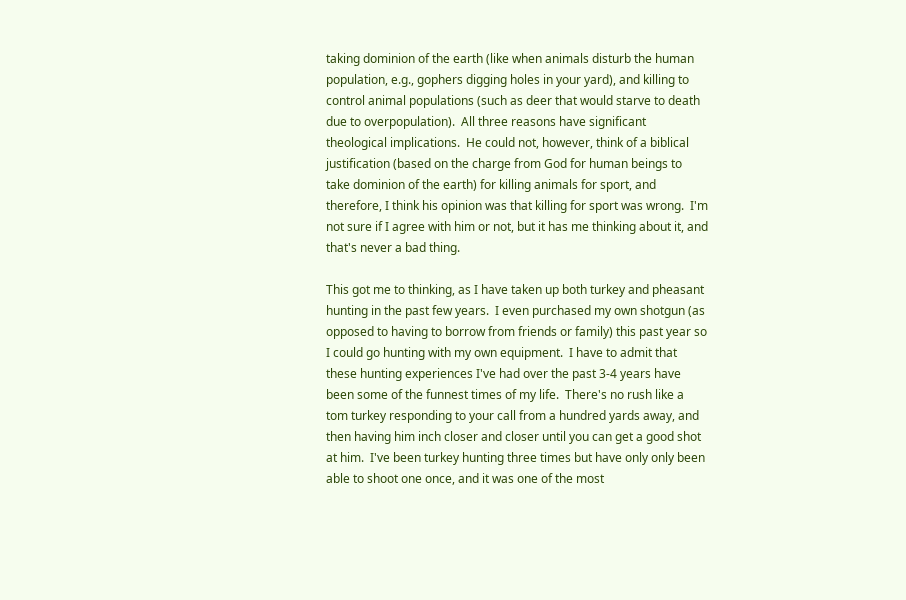taking dominion of the earth (like when animals disturb the human population, e.g., gophers digging holes in your yard), and killing to control animal populations (such as deer that would starve to death due to overpopulation).  All three reasons have significant theological implications.  He could not, however, think of a biblical justification (based on the charge from God for human beings to take dominion of the earth) for killing animals for sport, and therefore, I think his opinion was that killing for sport was wrong.  I'm not sure if I agree with him or not, but it has me thinking about it, and that's never a bad thing.

This got me to thinking, as I have taken up both turkey and pheasant hunting in the past few years.  I even purchased my own shotgun (as opposed to having to borrow from friends or family) this past year so I could go hunting with my own equipment.  I have to admit that these hunting experiences I've had over the past 3-4 years have been some of the funnest times of my life.  There's no rush like a tom turkey responding to your call from a hundred yards away, and then having him inch closer and closer until you can get a good shot at him.  I've been turkey hunting three times but have only only been able to shoot one once, and it was one of the most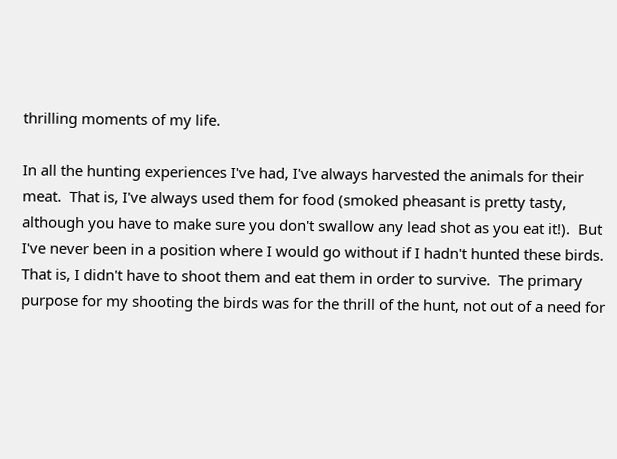thrilling moments of my life.

In all the hunting experiences I've had, I've always harvested the animals for their meat.  That is, I've always used them for food (smoked pheasant is pretty tasty, although you have to make sure you don't swallow any lead shot as you eat it!).  But I've never been in a position where I would go without if I hadn't hunted these birds.  That is, I didn't have to shoot them and eat them in order to survive.  The primary purpose for my shooting the birds was for the thrill of the hunt, not out of a need for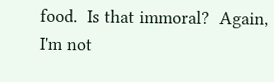food.  Is that immoral?  Again, I'm not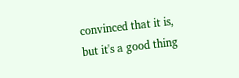convinced that it is, but it's a good thing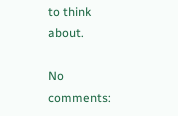to think about.

No comments: